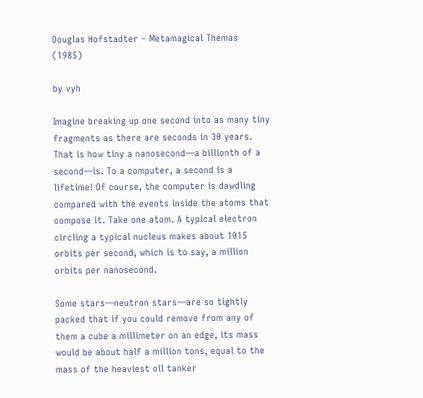Douglas Hofstadter – Metamagical Themas (1985)

by vyh

Imagine breaking up one second into as many tiny fragments as there are seconds in 30 years. That is how tiny a nanosecond—a billionth of a second—is. To a computer, a second is a lifetime! Of course, the computer is dawdling compared with the events inside the atoms that compose it. Take one atom. A typical electron circling a typical nucleus makes about 1015 orbits per second, which is to say, a million orbits per nanosecond.

Some stars—neutron stars—are so tightly packed that if you could remove from any of them a cube a millimeter on an edge, its mass would be about half a million tons, equal to the mass of the heaviest oil tanker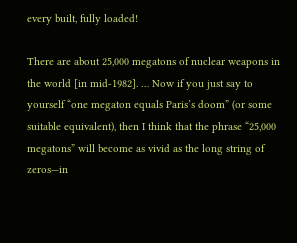every built, fully loaded!

There are about 25,000 megatons of nuclear weapons in the world [in mid-1982]. … Now if you just say to yourself “one megaton equals Paris’s doom” (or some suitable equivalent), then I think that the phrase “25,000 megatons” will become as vivid as the long string of zeros—in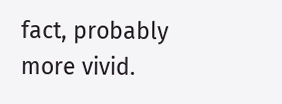fact, probably more vivid.